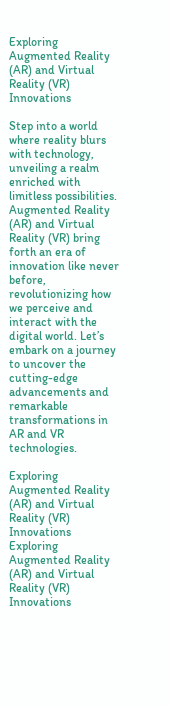Exploring Augmented Reality (AR) and Virtual Reality (VR) Innovations

Step into a world where reality blurs with technology, unveiling a realm enriched with limitless possibilities. Augmented Reality (AR) and Virtual Reality (VR) bring forth an era of innovation like never before, revolutionizing how we perceive and interact with the digital world. Let’s embark on a journey to uncover the cutting-edge advancements and remarkable transformations in AR and VR technologies.

Exploring Augmented Reality (AR) and Virtual Reality (VR) Innovations
Exploring Augmented Reality (AR) and Virtual Reality (VR) Innovations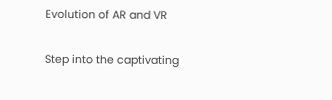Evolution of AR and VR

Step into the captivating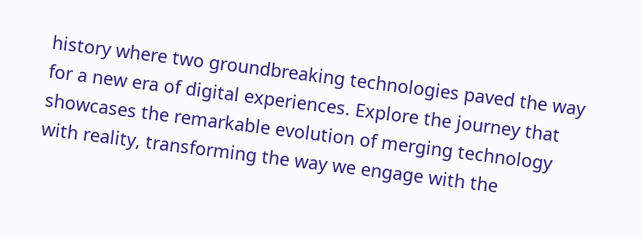history where two groundbreaking technologies paved the way for a new era of digital experiences. Explore the journey that showcases the remarkable evolution of merging technology with reality, transforming the way we engage with the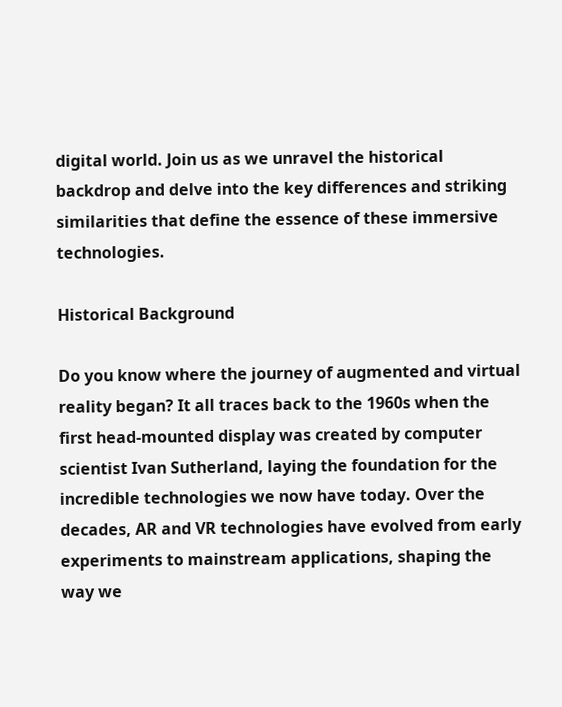digital world. Join us as we unravel the historical backdrop and delve into the key differences and striking similarities that define the essence of these immersive technologies.

Historical Background

Do you know where the journey of augmented and virtual reality began? It all traces back to the 1960s when the first head-mounted display was created by computer scientist Ivan Sutherland, laying the foundation for the incredible technologies we now have today. Over the decades, AR and VR technologies have evolved from early experiments to mainstream applications, shaping the way we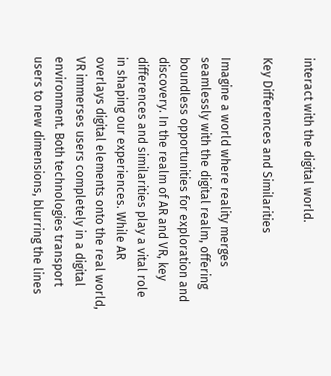interact with the digital world.

Key Differences and Similarities

Imagine a world where reality merges seamlessly with the digital realm, offering boundless opportunities for exploration and discovery. In the realm of AR and VR, key differences and similarities play a vital role in shaping our experiences. While AR overlays digital elements onto the real world, VR immerses users completely in a digital environment. Both technologies transport users to new dimensions, blurring the lines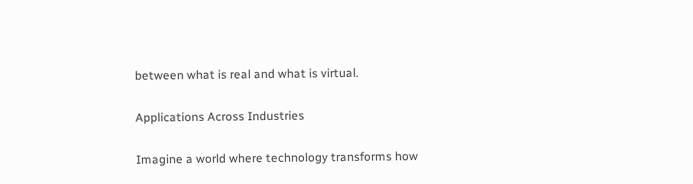between what is real and what is virtual.

Applications Across Industries

Imagine a world where technology transforms how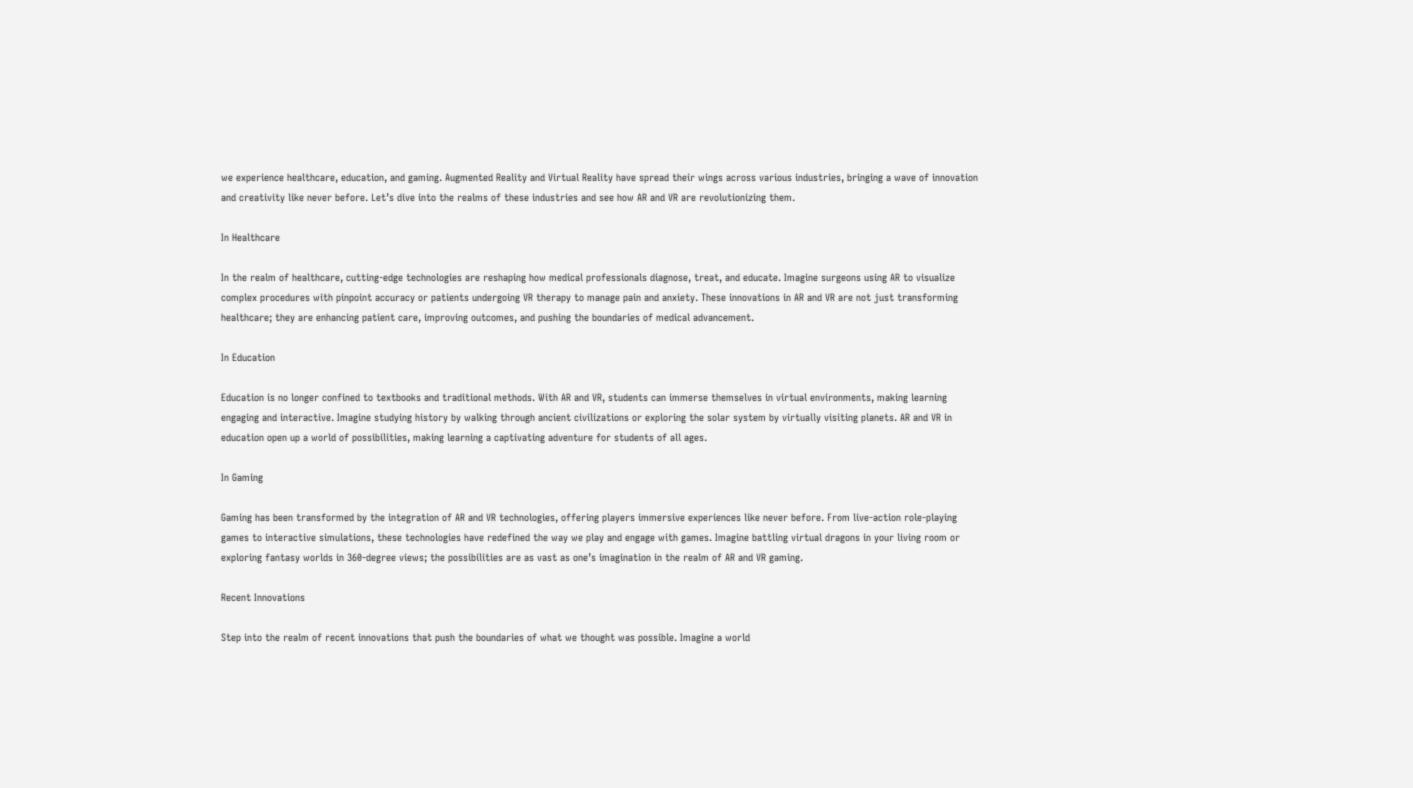we experience healthcare, education, and gaming. Augmented Reality and Virtual Reality have spread their wings across various industries, bringing a wave of innovation and creativity like never before. Let’s dive into the realms of these industries and see how AR and VR are revolutionizing them.

In Healthcare

In the realm of healthcare, cutting-edge technologies are reshaping how medical professionals diagnose, treat, and educate. Imagine surgeons using AR to visualize complex procedures with pinpoint accuracy or patients undergoing VR therapy to manage pain and anxiety. These innovations in AR and VR are not just transforming healthcare; they are enhancing patient care, improving outcomes, and pushing the boundaries of medical advancement.

In Education

Education is no longer confined to textbooks and traditional methods. With AR and VR, students can immerse themselves in virtual environments, making learning engaging and interactive. Imagine studying history by walking through ancient civilizations or exploring the solar system by virtually visiting planets. AR and VR in education open up a world of possibilities, making learning a captivating adventure for students of all ages.

In Gaming

Gaming has been transformed by the integration of AR and VR technologies, offering players immersive experiences like never before. From live-action role-playing games to interactive simulations, these technologies have redefined the way we play and engage with games. Imagine battling virtual dragons in your living room or exploring fantasy worlds in 360-degree views; the possibilities are as vast as one’s imagination in the realm of AR and VR gaming.

Recent Innovations

Step into the realm of recent innovations that push the boundaries of what we thought was possible. Imagine a world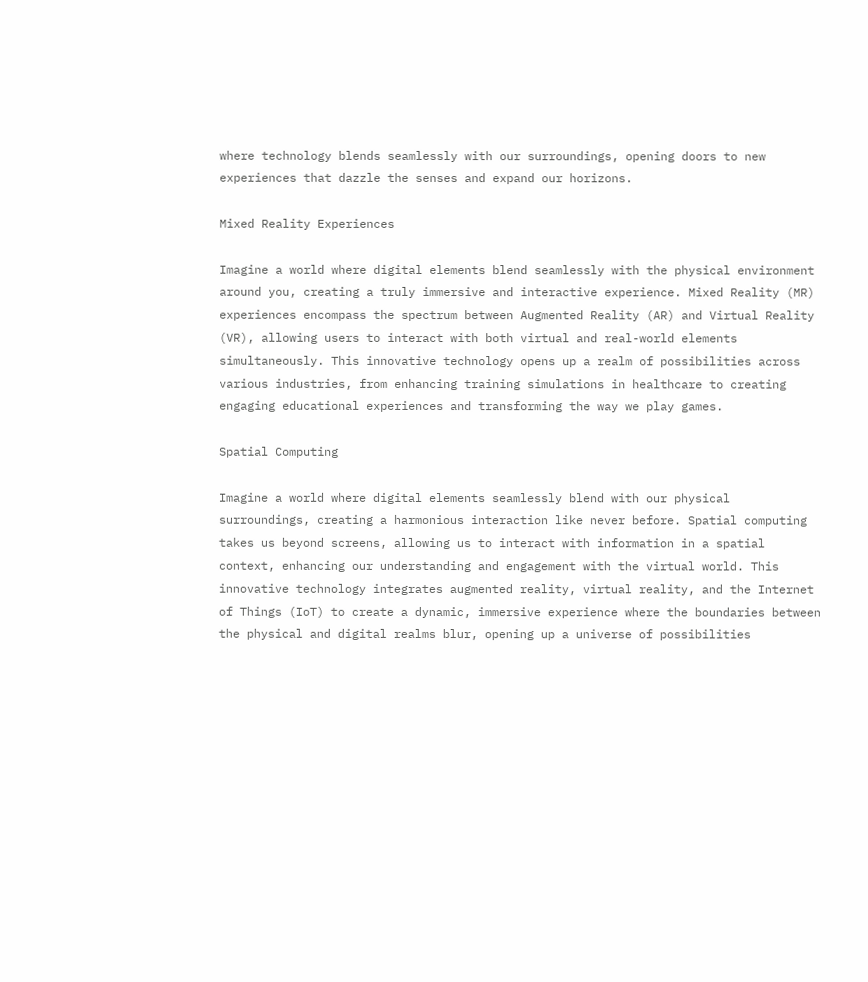where technology blends seamlessly with our surroundings, opening doors to new experiences that dazzle the senses and expand our horizons.

Mixed Reality Experiences

Imagine a world where digital elements blend seamlessly with the physical environment around you, creating a truly immersive and interactive experience. Mixed Reality (MR) experiences encompass the spectrum between Augmented Reality (AR) and Virtual Reality (VR), allowing users to interact with both virtual and real-world elements simultaneously. This innovative technology opens up a realm of possibilities across various industries, from enhancing training simulations in healthcare to creating engaging educational experiences and transforming the way we play games.

Spatial Computing

Imagine a world where digital elements seamlessly blend with our physical surroundings, creating a harmonious interaction like never before. Spatial computing takes us beyond screens, allowing us to interact with information in a spatial context, enhancing our understanding and engagement with the virtual world. This innovative technology integrates augmented reality, virtual reality, and the Internet of Things (IoT) to create a dynamic, immersive experience where the boundaries between the physical and digital realms blur, opening up a universe of possibilities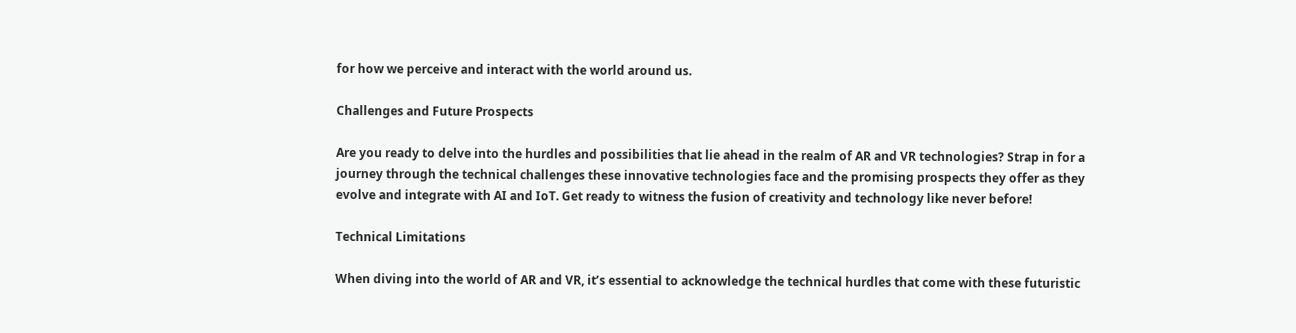for how we perceive and interact with the world around us.

Challenges and Future Prospects

Are you ready to delve into the hurdles and possibilities that lie ahead in the realm of AR and VR technologies? Strap in for a journey through the technical challenges these innovative technologies face and the promising prospects they offer as they evolve and integrate with AI and IoT. Get ready to witness the fusion of creativity and technology like never before!

Technical Limitations

When diving into the world of AR and VR, it’s essential to acknowledge the technical hurdles that come with these futuristic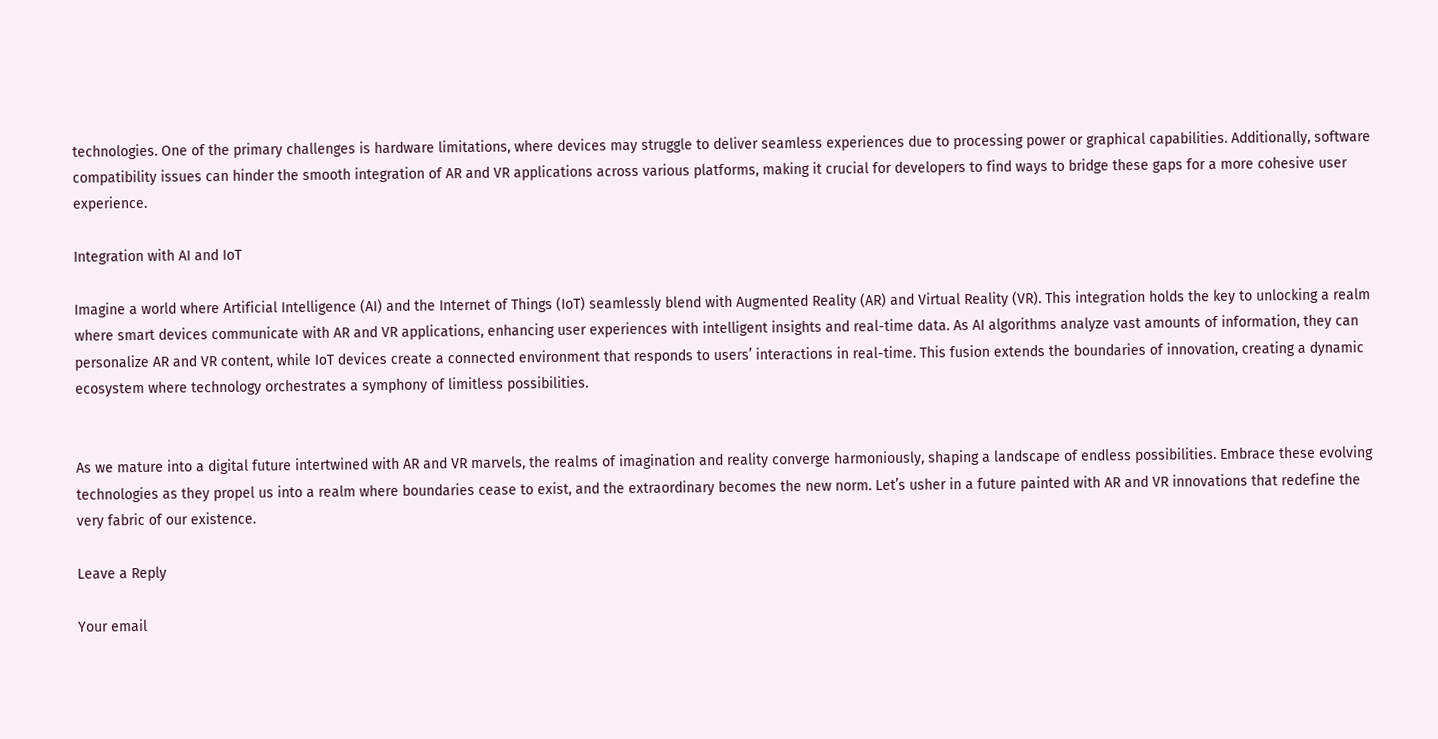technologies. One of the primary challenges is hardware limitations, where devices may struggle to deliver seamless experiences due to processing power or graphical capabilities. Additionally, software compatibility issues can hinder the smooth integration of AR and VR applications across various platforms, making it crucial for developers to find ways to bridge these gaps for a more cohesive user experience.

Integration with AI and IoT

Imagine a world where Artificial Intelligence (AI) and the Internet of Things (IoT) seamlessly blend with Augmented Reality (AR) and Virtual Reality (VR). This integration holds the key to unlocking a realm where smart devices communicate with AR and VR applications, enhancing user experiences with intelligent insights and real-time data. As AI algorithms analyze vast amounts of information, they can personalize AR and VR content, while IoT devices create a connected environment that responds to users’ interactions in real-time. This fusion extends the boundaries of innovation, creating a dynamic ecosystem where technology orchestrates a symphony of limitless possibilities.


As we mature into a digital future intertwined with AR and VR marvels, the realms of imagination and reality converge harmoniously, shaping a landscape of endless possibilities. Embrace these evolving technologies as they propel us into a realm where boundaries cease to exist, and the extraordinary becomes the new norm. Let’s usher in a future painted with AR and VR innovations that redefine the very fabric of our existence.

Leave a Reply

Your email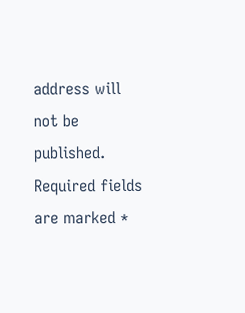address will not be published. Required fields are marked *